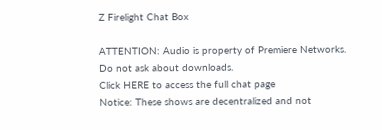Z Firelight Chat Box

ATTENTION: Audio is property of Premiere Networks.
Do not ask about downloads.
Click HERE to access the full chat page
Notice: These shows are decentralized and not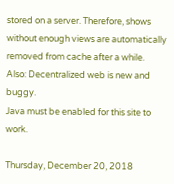stored on a server. Therefore, shows without enough views are automatically removed from cache after a while.
Also: Decentralized web is new and buggy.
Java must be enabled for this site to work.

Thursday, December 20, 2018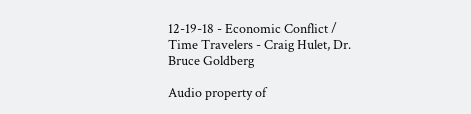12-19-18 - Economic Conflict / Time Travelers - Craig Hulet, Dr. Bruce Goldberg

Audio property of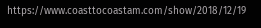https://www.coasttocoastam.com/show/2018/12/19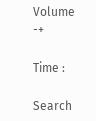Volume  -+

Time :

Search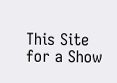This Site for a Show